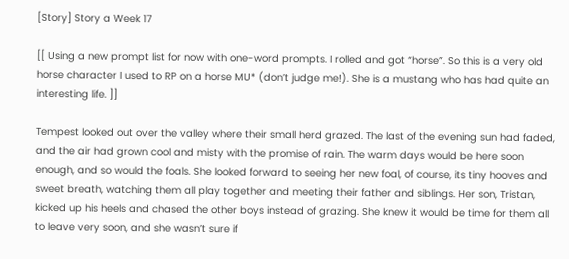[Story] Story a Week 17

[[ Using a new prompt list for now with one-word prompts. I rolled and got “horse”. So this is a very old horse character I used to RP on a horse MU* (don’t judge me!). She is a mustang who has had quite an interesting life. ]]

Tempest looked out over the valley where their small herd grazed. The last of the evening sun had faded, and the air had grown cool and misty with the promise of rain. The warm days would be here soon enough, and so would the foals. She looked forward to seeing her new foal, of course, its tiny hooves and sweet breath, watching them all play together and meeting their father and siblings. Her son, Tristan, kicked up his heels and chased the other boys instead of grazing. She knew it would be time for them all to leave very soon, and she wasn’t sure if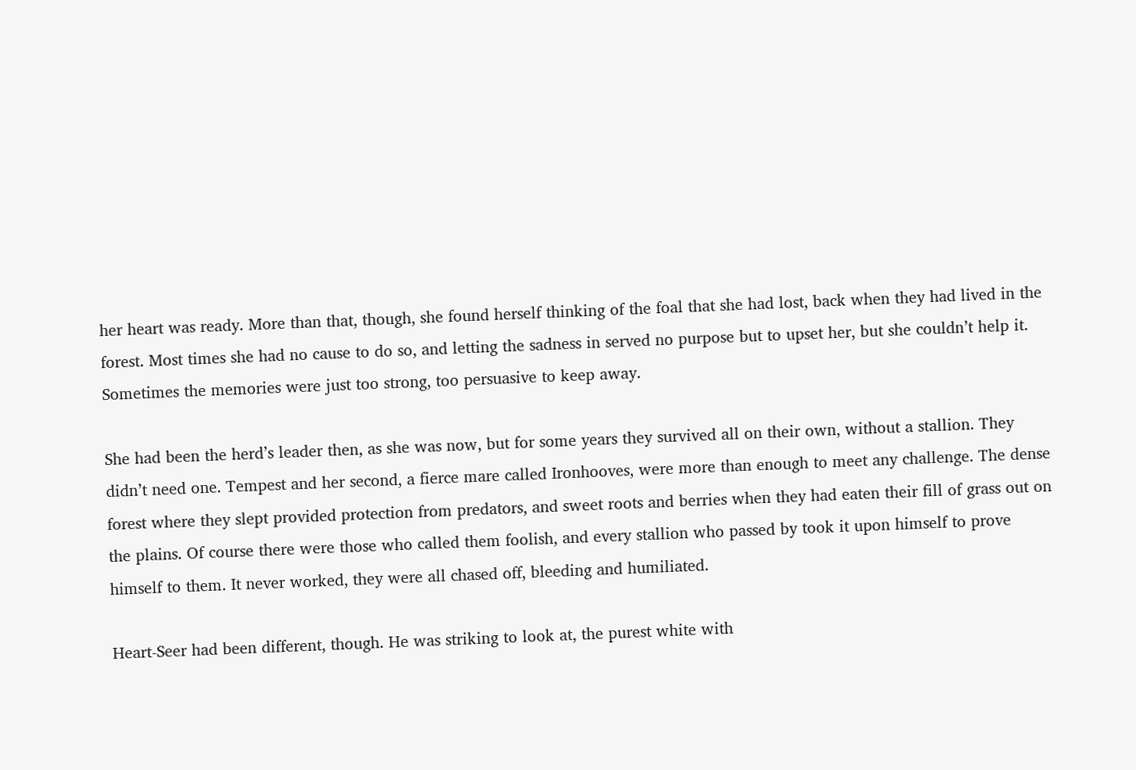her heart was ready. More than that, though, she found herself thinking of the foal that she had lost, back when they had lived in the forest. Most times she had no cause to do so, and letting the sadness in served no purpose but to upset her, but she couldn’t help it. Sometimes the memories were just too strong, too persuasive to keep away.

She had been the herd’s leader then, as she was now, but for some years they survived all on their own, without a stallion. They didn’t need one. Tempest and her second, a fierce mare called Ironhooves, were more than enough to meet any challenge. The dense forest where they slept provided protection from predators, and sweet roots and berries when they had eaten their fill of grass out on the plains. Of course there were those who called them foolish, and every stallion who passed by took it upon himself to prove himself to them. It never worked, they were all chased off, bleeding and humiliated.

Heart-Seer had been different, though. He was striking to look at, the purest white with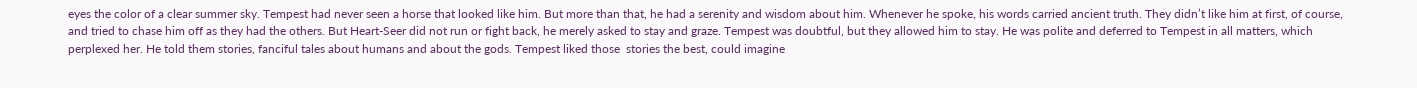eyes the color of a clear summer sky. Tempest had never seen a horse that looked like him. But more than that, he had a serenity and wisdom about him. Whenever he spoke, his words carried ancient truth. They didn’t like him at first, of course, and tried to chase him off as they had the others. But Heart-Seer did not run or fight back, he merely asked to stay and graze. Tempest was doubtful, but they allowed him to stay. He was polite and deferred to Tempest in all matters, which perplexed her. He told them stories, fanciful tales about humans and about the gods. Tempest liked those  stories the best, could imagine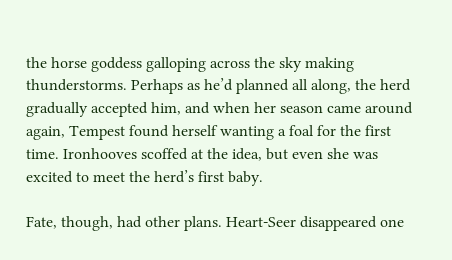the horse goddess galloping across the sky making thunderstorms. Perhaps as he’d planned all along, the herd gradually accepted him, and when her season came around again, Tempest found herself wanting a foal for the first time. Ironhooves scoffed at the idea, but even she was excited to meet the herd’s first baby.

Fate, though, had other plans. Heart-Seer disappeared one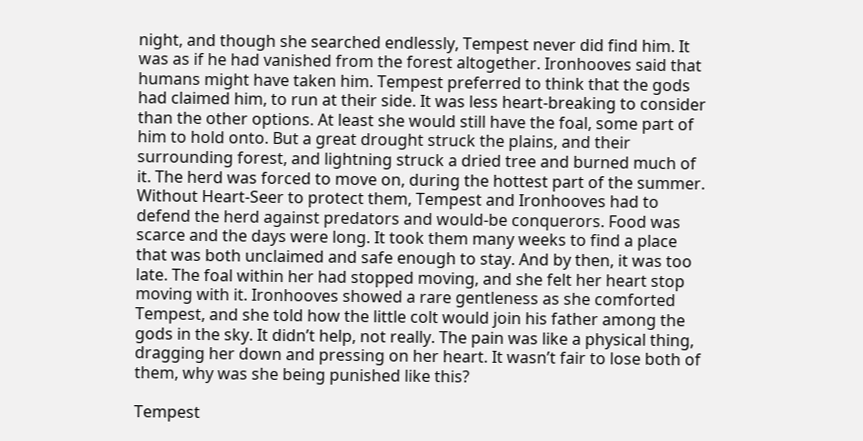night, and though she searched endlessly, Tempest never did find him. It was as if he had vanished from the forest altogether. Ironhooves said that humans might have taken him. Tempest preferred to think that the gods had claimed him, to run at their side. It was less heart-breaking to consider than the other options. At least she would still have the foal, some part of him to hold onto. But a great drought struck the plains, and their surrounding forest, and lightning struck a dried tree and burned much of it. The herd was forced to move on, during the hottest part of the summer. Without Heart-Seer to protect them, Tempest and Ironhooves had to defend the herd against predators and would-be conquerors. Food was scarce and the days were long. It took them many weeks to find a place that was both unclaimed and safe enough to stay. And by then, it was too late. The foal within her had stopped moving, and she felt her heart stop moving with it. Ironhooves showed a rare gentleness as she comforted Tempest, and she told how the little colt would join his father among the gods in the sky. It didn’t help, not really. The pain was like a physical thing, dragging her down and pressing on her heart. It wasn’t fair to lose both of them, why was she being punished like this?

Tempest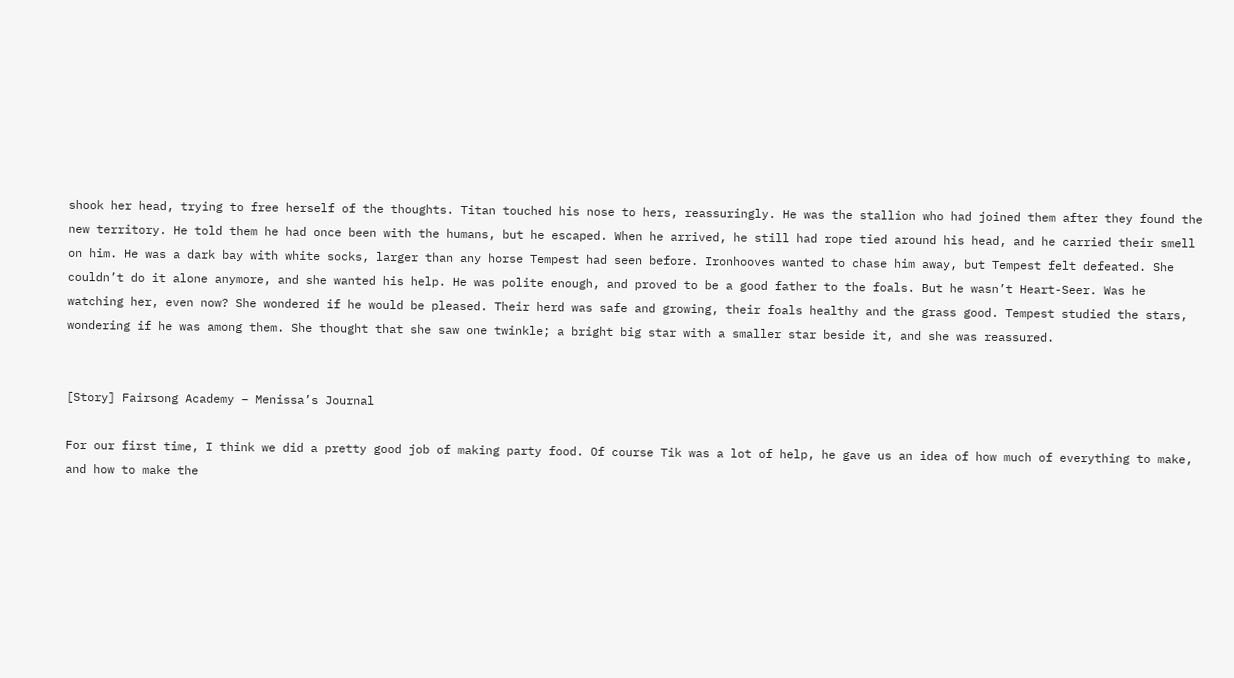shook her head, trying to free herself of the thoughts. Titan touched his nose to hers, reassuringly. He was the stallion who had joined them after they found the new territory. He told them he had once been with the humans, but he escaped. When he arrived, he still had rope tied around his head, and he carried their smell on him. He was a dark bay with white socks, larger than any horse Tempest had seen before. Ironhooves wanted to chase him away, but Tempest felt defeated. She couldn’t do it alone anymore, and she wanted his help. He was polite enough, and proved to be a good father to the foals. But he wasn’t Heart-Seer. Was he watching her, even now? She wondered if he would be pleased. Their herd was safe and growing, their foals healthy and the grass good. Tempest studied the stars, wondering if he was among them. She thought that she saw one twinkle; a bright big star with a smaller star beside it, and she was reassured.


[Story] Fairsong Academy – Menissa’s Journal

For our first time, I think we did a pretty good job of making party food. Of course Tik was a lot of help, he gave us an idea of how much of everything to make, and how to make the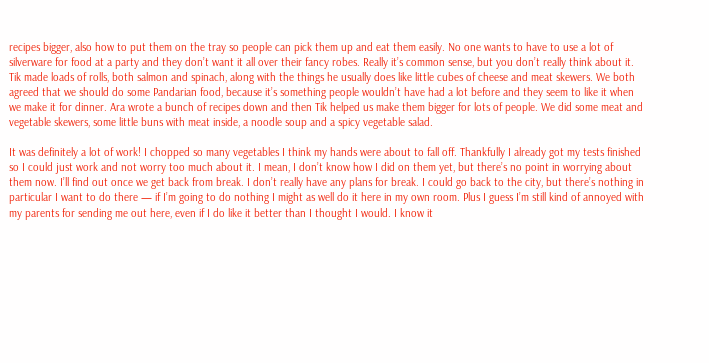recipes bigger, also how to put them on the tray so people can pick them up and eat them easily. No one wants to have to use a lot of silverware for food at a party and they don’t want it all over their fancy robes. Really it’s common sense, but you don’t really think about it. Tik made loads of rolls, both salmon and spinach, along with the things he usually does like little cubes of cheese and meat skewers. We both agreed that we should do some Pandarian food, because it’s something people wouldn’t have had a lot before and they seem to like it when we make it for dinner. Ara wrote a bunch of recipes down and then Tik helped us make them bigger for lots of people. We did some meat and vegetable skewers, some little buns with meat inside, a noodle soup and a spicy vegetable salad.

It was definitely a lot of work! I chopped so many vegetables I think my hands were about to fall off. Thankfully I already got my tests finished so I could just work and not worry too much about it. I mean, I don’t know how I did on them yet, but there’s no point in worrying about them now. I’ll find out once we get back from break. I don’t really have any plans for break. I could go back to the city, but there’s nothing in particular I want to do there — if I’m going to do nothing I might as well do it here in my own room. Plus I guess I’m still kind of annoyed with my parents for sending me out here, even if I do like it better than I thought I would. I know it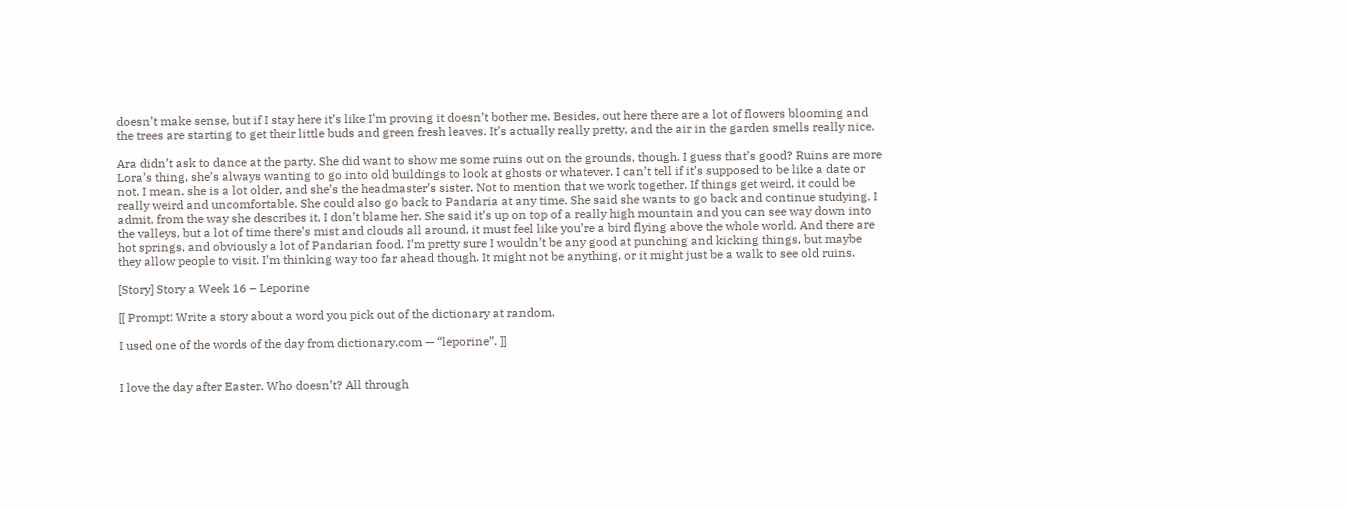doesn’t make sense, but if I stay here it’s like I’m proving it doesn’t bother me. Besides, out here there are a lot of flowers blooming and the trees are starting to get their little buds and green fresh leaves. It’s actually really pretty, and the air in the garden smells really nice.

Ara didn’t ask to dance at the party. She did want to show me some ruins out on the grounds, though. I guess that’s good? Ruins are more Lora’s thing, she’s always wanting to go into old buildings to look at ghosts or whatever. I can’t tell if it’s supposed to be like a date or not. I mean, she is a lot older, and she’s the headmaster’s sister. Not to mention that we work together. If things get weird, it could be really weird and uncomfortable. She could also go back to Pandaria at any time. She said she wants to go back and continue studying. I admit, from the way she describes it, I don’t blame her. She said it’s up on top of a really high mountain and you can see way down into the valleys, but a lot of time there’s mist and clouds all around, it must feel like you’re a bird flying above the whole world. And there are hot springs, and obviously a lot of Pandarian food. I’m pretty sure I wouldn’t be any good at punching and kicking things, but maybe they allow people to visit. I’m thinking way too far ahead though. It might not be anything, or it might just be a walk to see old ruins.

[Story] Story a Week 16 – Leporine

[[ Prompt: Write a story about a word you pick out of the dictionary at random.

I used one of the words of the day from dictionary.com — “leporine”. ]]


I love the day after Easter. Who doesn’t? All through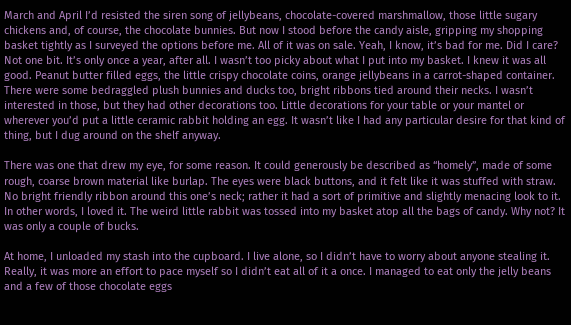March and April I’d resisted the siren song of jellybeans, chocolate-covered marshmallow, those little sugary chickens and, of course, the chocolate bunnies. But now I stood before the candy aisle, gripping my shopping basket tightly as I surveyed the options before me. All of it was on sale. Yeah, I know, it’s bad for me. Did I care? Not one bit. It’s only once a year, after all. I wasn’t too picky about what I put into my basket. I knew it was all good. Peanut butter filled eggs, the little crispy chocolate coins, orange jellybeans in a carrot-shaped container. There were some bedraggled plush bunnies and ducks too, bright ribbons tied around their necks. I wasn’t interested in those, but they had other decorations too. Little decorations for your table or your mantel or wherever you’d put a little ceramic rabbit holding an egg. It wasn’t like I had any particular desire for that kind of thing, but I dug around on the shelf anyway.

There was one that drew my eye, for some reason. It could generously be described as “homely”, made of some rough, coarse brown material like burlap. The eyes were black buttons, and it felt like it was stuffed with straw. No bright friendly ribbon around this one’s neck; rather it had a sort of primitive and slightly menacing look to it. In other words, I loved it. The weird little rabbit was tossed into my basket atop all the bags of candy. Why not? It was only a couple of bucks.

At home, I unloaded my stash into the cupboard. I live alone, so I didn’t have to worry about anyone stealing it. Really, it was more an effort to pace myself so I didn’t eat all of it a once. I managed to eat only the jelly beans and a few of those chocolate eggs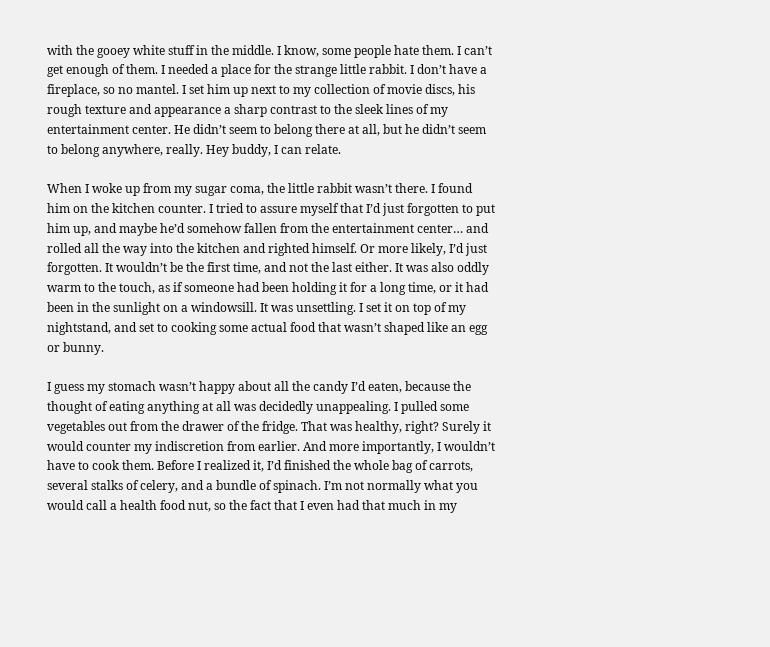with the gooey white stuff in the middle. I know, some people hate them. I can’t get enough of them. I needed a place for the strange little rabbit. I don’t have a fireplace, so no mantel. I set him up next to my collection of movie discs, his rough texture and appearance a sharp contrast to the sleek lines of my entertainment center. He didn’t seem to belong there at all, but he didn’t seem to belong anywhere, really. Hey buddy, I can relate.

When I woke up from my sugar coma, the little rabbit wasn’t there. I found him on the kitchen counter. I tried to assure myself that I’d just forgotten to put him up, and maybe he’d somehow fallen from the entertainment center… and rolled all the way into the kitchen and righted himself. Or more likely, I’d just forgotten. It wouldn’t be the first time, and not the last either. It was also oddly warm to the touch, as if someone had been holding it for a long time, or it had been in the sunlight on a windowsill. It was unsettling. I set it on top of my nightstand, and set to cooking some actual food that wasn’t shaped like an egg or bunny.

I guess my stomach wasn’t happy about all the candy I’d eaten, because the thought of eating anything at all was decidedly unappealing. I pulled some vegetables out from the drawer of the fridge. That was healthy, right? Surely it would counter my indiscretion from earlier. And more importantly, I wouldn’t have to cook them. Before I realized it, I’d finished the whole bag of carrots, several stalks of celery, and a bundle of spinach. I’m not normally what you would call a health food nut, so the fact that I even had that much in my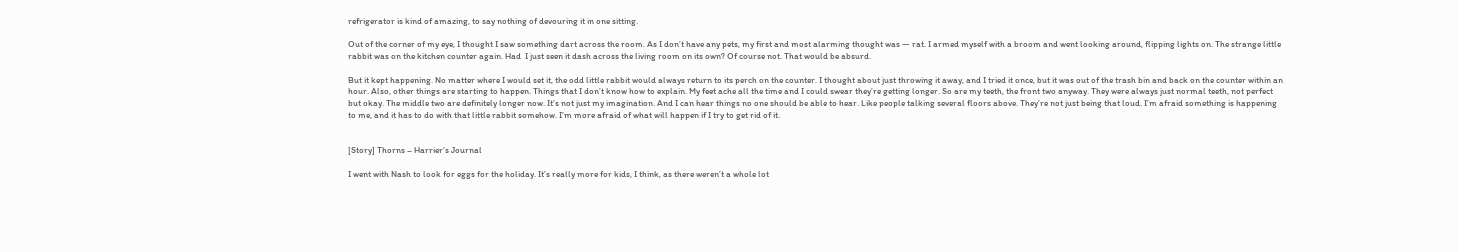refrigerator is kind of amazing, to say nothing of devouring it in one sitting.

Out of the corner of my eye, I thought I saw something dart across the room. As I don’t have any pets, my first and most alarming thought was — rat. I armed myself with a broom and went looking around, flipping lights on. The strange little rabbit was on the kitchen counter again. Had  I just seen it dash across the living room on its own? Of course not. That would be absurd.

But it kept happening. No matter where I would set it, the odd little rabbit would always return to its perch on the counter. I thought about just throwing it away, and I tried it once, but it was out of the trash bin and back on the counter within an hour. Also, other things are starting to happen. Things that I don’t know how to explain. My feet ache all the time and I could swear they’re getting longer. So are my teeth, the front two anyway. They were always just normal teeth, not perfect but okay. The middle two are definitely longer now. It’s not just my imagination. And I can hear things no one should be able to hear. Like people talking several floors above. They’re not just being that loud. I’m afraid something is happening to me, and it has to do with that little rabbit somehow. I’m more afraid of what will happen if I try to get rid of it.


[Story] Thorns – Harrier’s Journal

I went with Nash to look for eggs for the holiday. It’s really more for kids, I think, as there weren’t a whole lot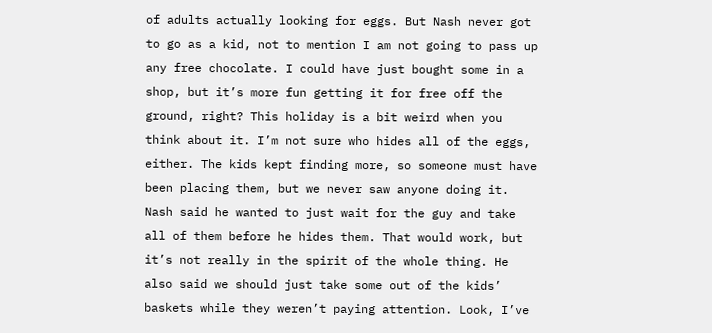of adults actually looking for eggs. But Nash never got to go as a kid, not to mention I am not going to pass up any free chocolate. I could have just bought some in a shop, but it’s more fun getting it for free off the ground, right? This holiday is a bit weird when you think about it. I’m not sure who hides all of the eggs, either. The kids kept finding more, so someone must have been placing them, but we never saw anyone doing it. Nash said he wanted to just wait for the guy and take all of them before he hides them. That would work, but it’s not really in the spirit of the whole thing. He also said we should just take some out of the kids’ baskets while they weren’t paying attention. Look, I’ve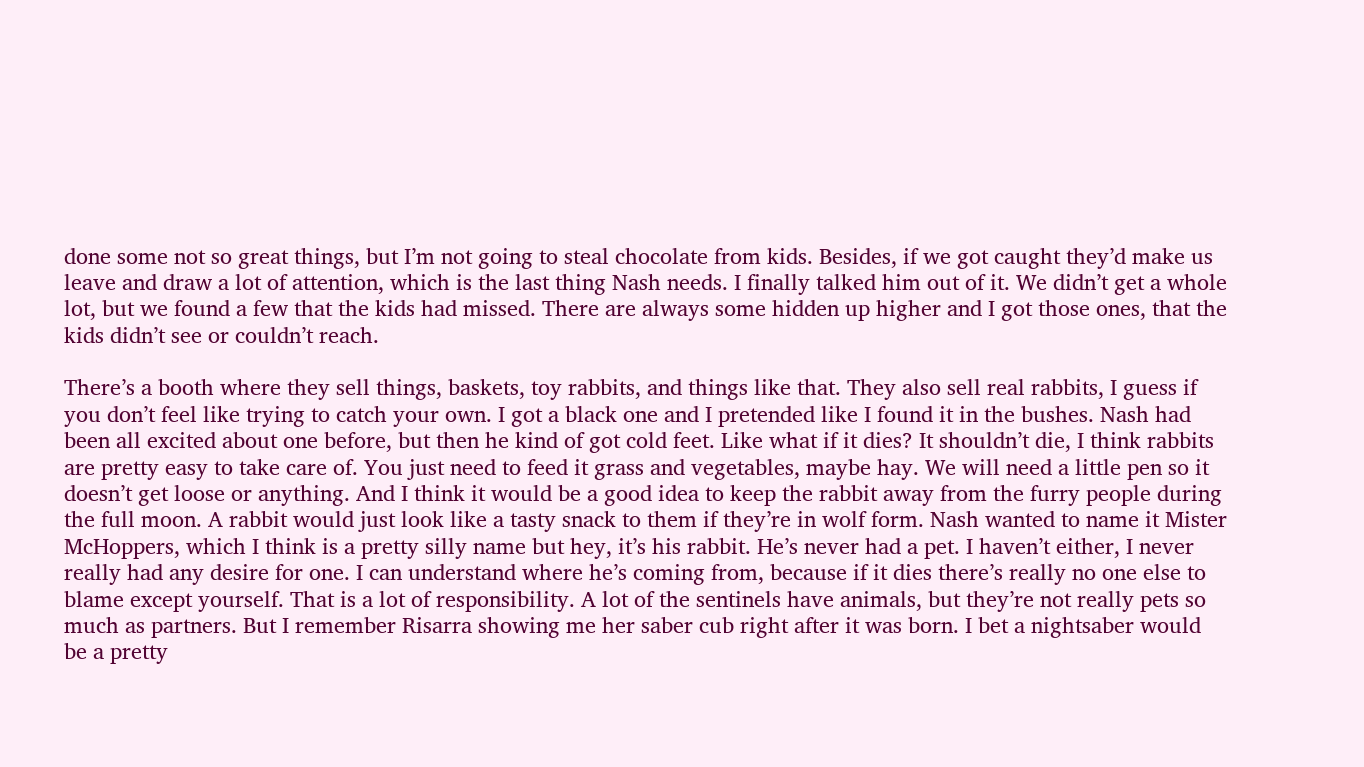done some not so great things, but I’m not going to steal chocolate from kids. Besides, if we got caught they’d make us leave and draw a lot of attention, which is the last thing Nash needs. I finally talked him out of it. We didn’t get a whole lot, but we found a few that the kids had missed. There are always some hidden up higher and I got those ones, that the kids didn’t see or couldn’t reach.

There’s a booth where they sell things, baskets, toy rabbits, and things like that. They also sell real rabbits, I guess if you don’t feel like trying to catch your own. I got a black one and I pretended like I found it in the bushes. Nash had been all excited about one before, but then he kind of got cold feet. Like what if it dies? It shouldn’t die, I think rabbits are pretty easy to take care of. You just need to feed it grass and vegetables, maybe hay. We will need a little pen so it doesn’t get loose or anything. And I think it would be a good idea to keep the rabbit away from the furry people during the full moon. A rabbit would just look like a tasty snack to them if they’re in wolf form. Nash wanted to name it Mister McHoppers, which I think is a pretty silly name but hey, it’s his rabbit. He’s never had a pet. I haven’t either, I never really had any desire for one. I can understand where he’s coming from, because if it dies there’s really no one else to blame except yourself. That is a lot of responsibility. A lot of the sentinels have animals, but they’re not really pets so much as partners. But I remember Risarra showing me her saber cub right after it was born. I bet a nightsaber would be a pretty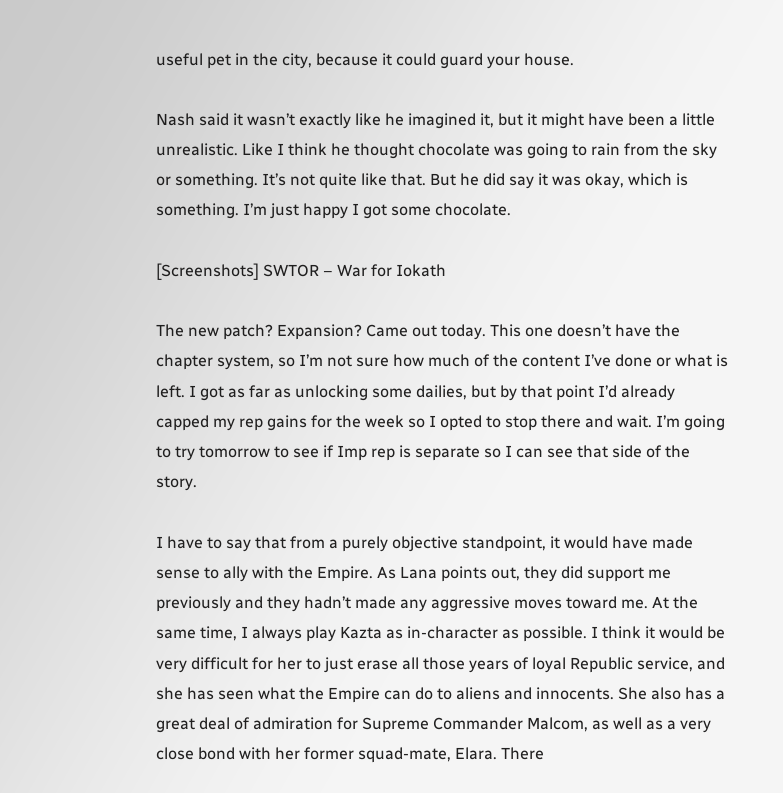useful pet in the city, because it could guard your house.

Nash said it wasn’t exactly like he imagined it, but it might have been a little unrealistic. Like I think he thought chocolate was going to rain from the sky or something. It’s not quite like that. But he did say it was okay, which is something. I’m just happy I got some chocolate.

[Screenshots] SWTOR – War for Iokath

The new patch? Expansion? Came out today. This one doesn’t have the chapter system, so I’m not sure how much of the content I’ve done or what is left. I got as far as unlocking some dailies, but by that point I’d already capped my rep gains for the week so I opted to stop there and wait. I’m going to try tomorrow to see if Imp rep is separate so I can see that side of the story.

I have to say that from a purely objective standpoint, it would have made sense to ally with the Empire. As Lana points out, they did support me previously and they hadn’t made any aggressive moves toward me. At the same time, I always play Kazta as in-character as possible. I think it would be very difficult for her to just erase all those years of loyal Republic service, and she has seen what the Empire can do to aliens and innocents. She also has a great deal of admiration for Supreme Commander Malcom, as well as a very close bond with her former squad-mate, Elara. There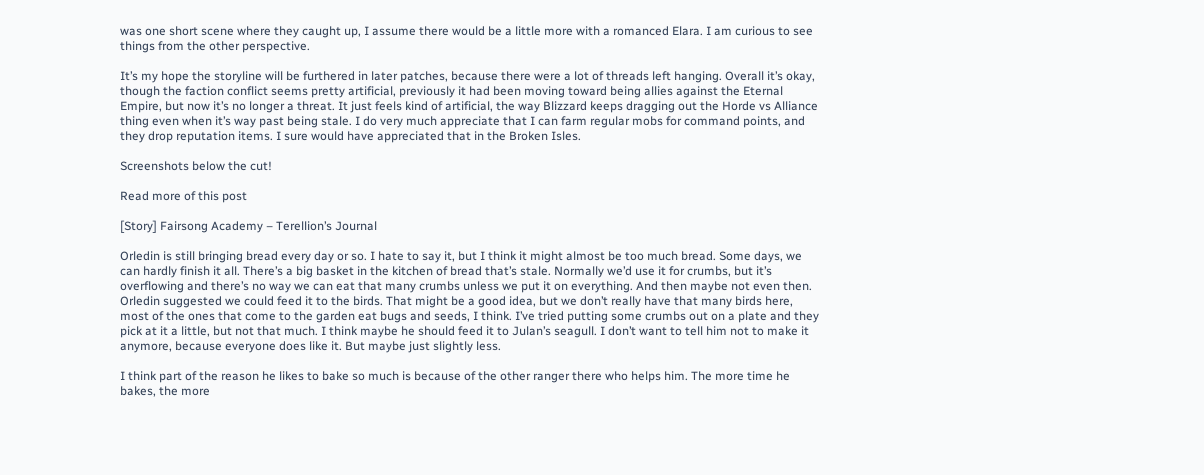was one short scene where they caught up, I assume there would be a little more with a romanced Elara. I am curious to see things from the other perspective.

It’s my hope the storyline will be furthered in later patches, because there were a lot of threads left hanging. Overall it’s okay, though the faction conflict seems pretty artificial, previously it had been moving toward being allies against the Eternal Empire, but now it’s no longer a threat. It just feels kind of artificial, the way Blizzard keeps dragging out the Horde vs Alliance thing even when it’s way past being stale. I do very much appreciate that I can farm regular mobs for command points, and they drop reputation items. I sure would have appreciated that in the Broken Isles.

Screenshots below the cut!

Read more of this post

[Story] Fairsong Academy – Terellion’s Journal

Orledin is still bringing bread every day or so. I hate to say it, but I think it might almost be too much bread. Some days, we can hardly finish it all. There’s a big basket in the kitchen of bread that’s stale. Normally we’d use it for crumbs, but it’s overflowing and there’s no way we can eat that many crumbs unless we put it on everything. And then maybe not even then. Orledin suggested we could feed it to the birds. That might be a good idea, but we don’t really have that many birds here, most of the ones that come to the garden eat bugs and seeds, I think. I’ve tried putting some crumbs out on a plate and they pick at it a little, but not that much. I think maybe he should feed it to Julan’s seagull. I don’t want to tell him not to make it anymore, because everyone does like it. But maybe just slightly less.

I think part of the reason he likes to bake so much is because of the other ranger there who helps him. The more time he bakes, the more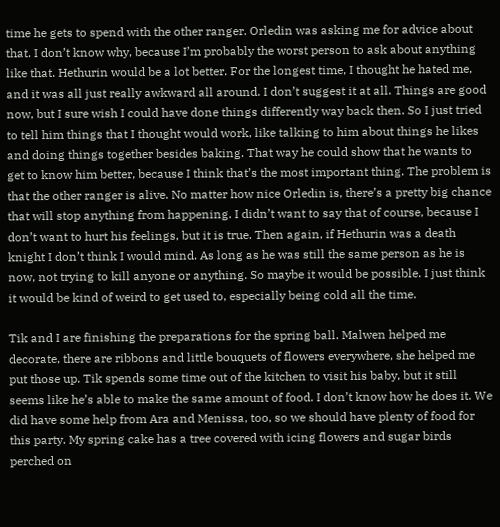time he gets to spend with the other ranger. Orledin was asking me for advice about that. I don’t know why, because I’m probably the worst person to ask about anything like that. Hethurin would be a lot better. For the longest time, I thought he hated me, and it was all just really awkward all around. I don’t suggest it at all. Things are good now, but I sure wish I could have done things differently way back then. So I just tried to tell him things that I thought would work, like talking to him about things he likes and doing things together besides baking. That way he could show that he wants to get to know him better, because I think that’s the most important thing. The problem is that the other ranger is alive. No matter how nice Orledin is, there’s a pretty big chance that will stop anything from happening. I didn’t want to say that of course, because I don’t want to hurt his feelings, but it is true. Then again, if Hethurin was a death knight I don’t think I would mind. As long as he was still the same person as he is now, not trying to kill anyone or anything. So maybe it would be possible. I just think it would be kind of weird to get used to, especially being cold all the time.

Tik and I are finishing the preparations for the spring ball. Malwen helped me decorate, there are ribbons and little bouquets of flowers everywhere, she helped me put those up. Tik spends some time out of the kitchen to visit his baby, but it still seems like he’s able to make the same amount of food. I don’t know how he does it. We did have some help from Ara and Menissa, too, so we should have plenty of food for this party. My spring cake has a tree covered with icing flowers and sugar birds perched on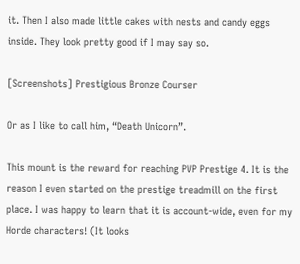it. Then I also made little cakes with nests and candy eggs inside. They look pretty good if I may say so.

[Screenshots] Prestigious Bronze Courser

Or as I like to call him, “Death Unicorn”.

This mount is the reward for reaching PVP Prestige 4. It is the reason I even started on the prestige treadmill on the first place. I was happy to learn that it is account-wide, even for my Horde characters! (It looks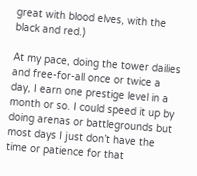great with blood elves, with the black and red.)

At my pace, doing the tower dailies and free-for-all once or twice a day, I earn one prestige level in a month or so. I could speed it up by doing arenas or battlegrounds but most days I just don’t have the time or patience for that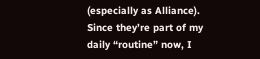(especially as Alliance). Since they’re part of my daily “routine” now, I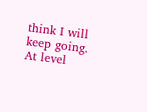think I will keep going. At level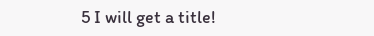5 I will get a title!